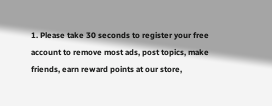1. Please take 30 seconds to register your free account to remove most ads, post topics, make friends, earn reward points at our store,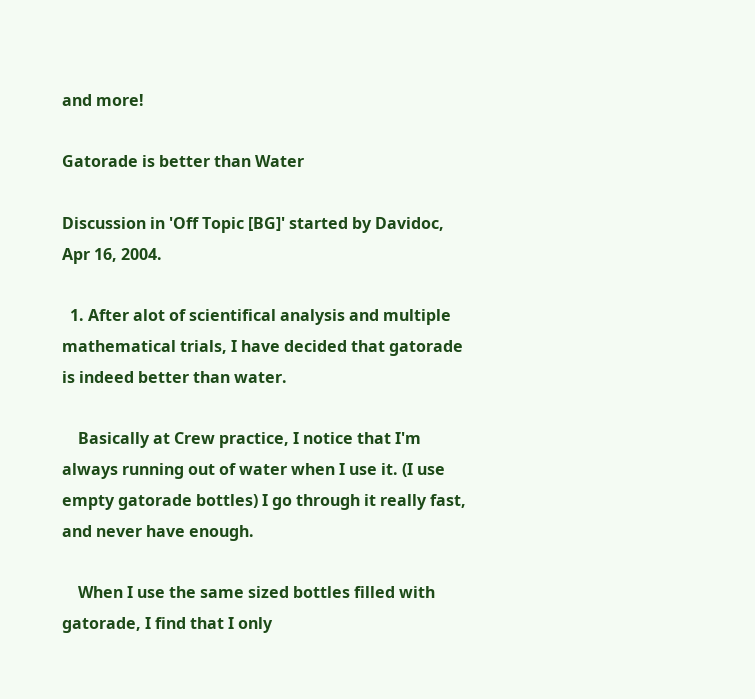and more!

Gatorade is better than Water

Discussion in 'Off Topic [BG]' started by Davidoc, Apr 16, 2004.

  1. After alot of scientifical analysis and multiple mathematical trials, I have decided that gatorade is indeed better than water.

    Basically at Crew practice, I notice that I'm always running out of water when I use it. (I use empty gatorade bottles) I go through it really fast, and never have enough.

    When I use the same sized bottles filled with gatorade, I find that I only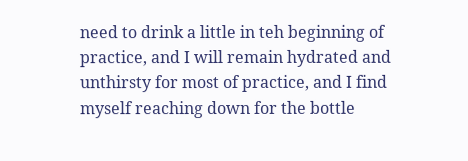need to drink a little in teh beginning of practice, and I will remain hydrated and unthirsty for most of practice, and I find myself reaching down for the bottle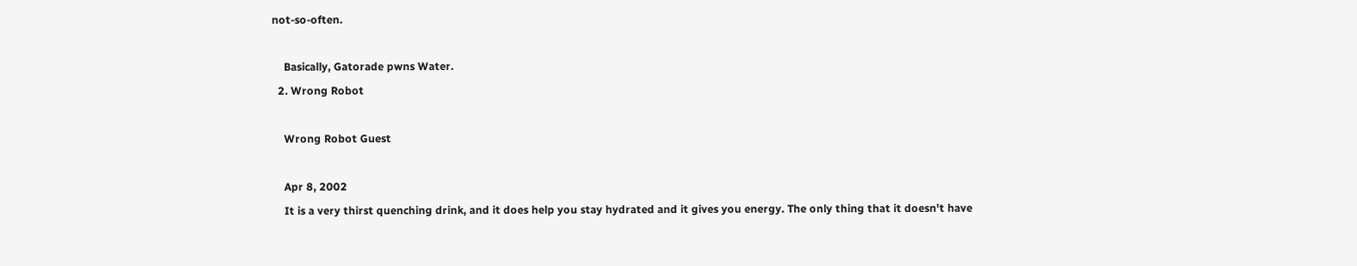not-so-often.

    Basically, Gatorade pwns Water.
  2. Wrong Robot

    Wrong Robot Guest

    Apr 8, 2002
    It is a very thirst quenching drink, and it does help you stay hydrated and it gives you energy. The only thing that it doesn't have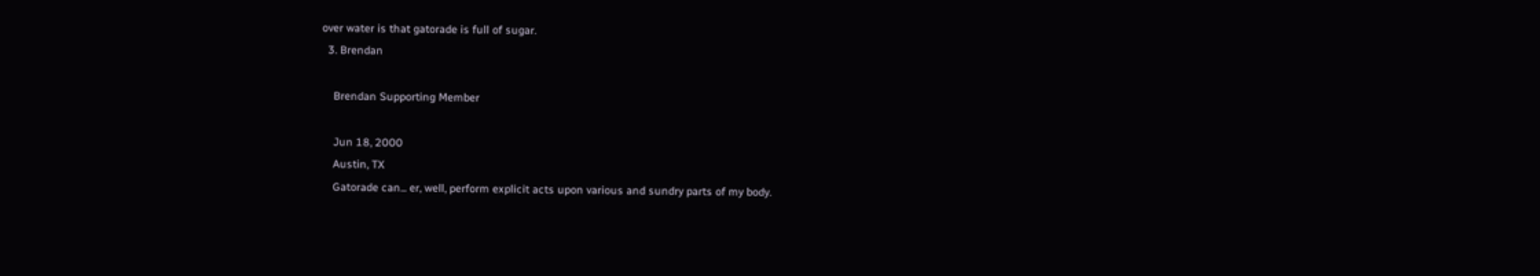over water is that gatorade is full of sugar.
  3. Brendan

    Brendan Supporting Member

    Jun 18, 2000
    Austin, TX
    Gatorade can... er, well, perform explicit acts upon various and sundry parts of my body.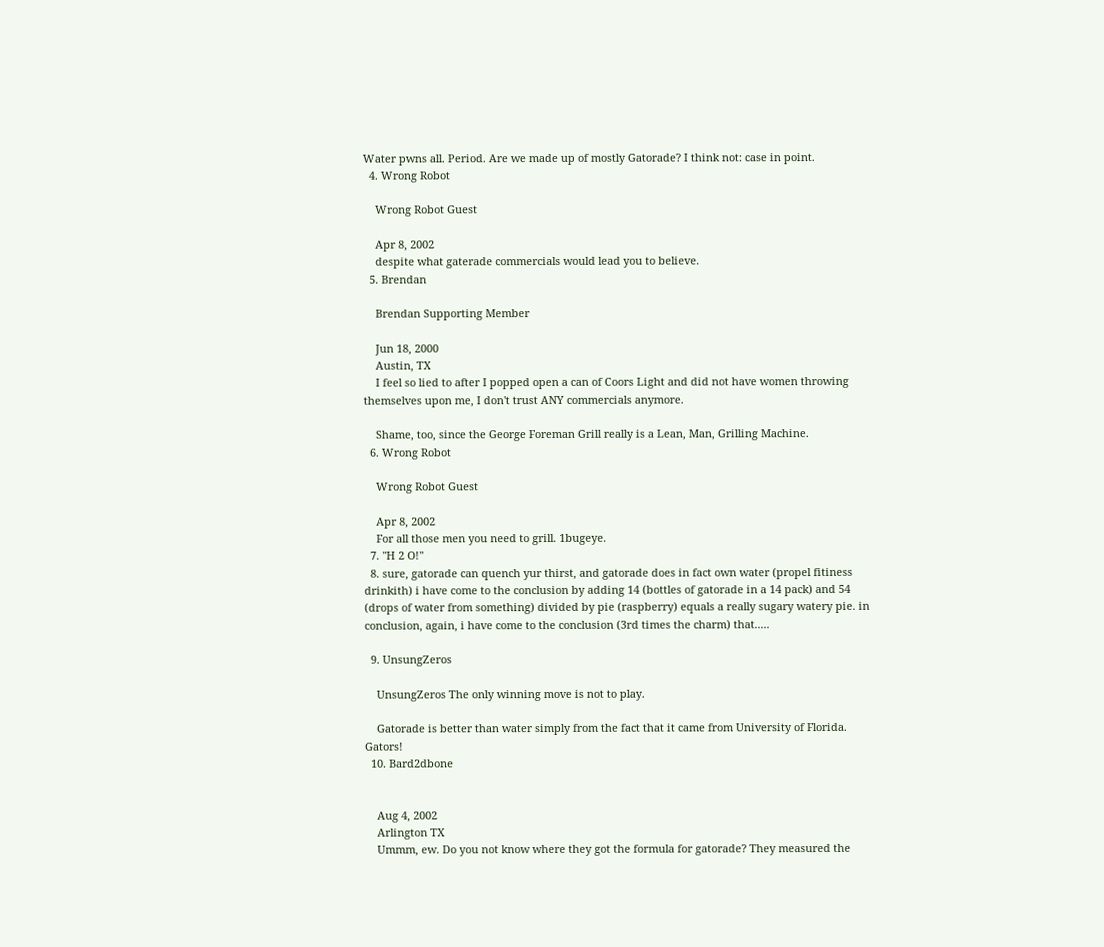Water pwns all. Period. Are we made up of mostly Gatorade? I think not: case in point.
  4. Wrong Robot

    Wrong Robot Guest

    Apr 8, 2002
    despite what gaterade commercials would lead you to believe.
  5. Brendan

    Brendan Supporting Member

    Jun 18, 2000
    Austin, TX
    I feel so lied to after I popped open a can of Coors Light and did not have women throwing themselves upon me, I don't trust ANY commercials anymore.

    Shame, too, since the George Foreman Grill really is a Lean, Man, Grilling Machine.
  6. Wrong Robot

    Wrong Robot Guest

    Apr 8, 2002
    For all those men you need to grill. 1bugeye.
  7. "H 2 O!"
  8. sure, gatorade can quench yur thirst, and gatorade does in fact own water (propel fitiness drinkith) i have come to the conclusion by adding 14 (bottles of gatorade in a 14 pack) and 54 (drops of water from something) divided by pie (raspberry) equals a really sugary watery pie. in conclusion, again, i have come to the conclusion (3rd times the charm) that.....

  9. UnsungZeros

    UnsungZeros The only winning move is not to play.

    Gatorade is better than water simply from the fact that it came from University of Florida. Gators!
  10. Bard2dbone


    Aug 4, 2002
    Arlington TX
    Ummm, ew. Do you not know where they got the formula for gatorade? They measured the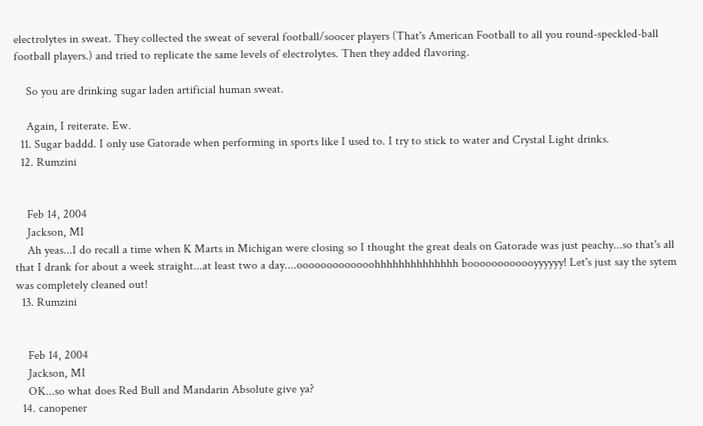electrolytes in sweat. They collected the sweat of several football/soocer players (That's American Football to all you round-speckled-ball football players.) and tried to replicate the same levels of electrolytes. Then they added flavoring.

    So you are drinking sugar laden artificial human sweat.

    Again, I reiterate. Ew.
  11. Sugar baddd. I only use Gatorade when performing in sports like I used to. I try to stick to water and Crystal Light drinks.
  12. Rumzini


    Feb 14, 2004
    Jackson, MI
    Ah yeas...I do recall a time when K Marts in Michigan were closing so I thought the great deals on Gatorade was just peachy...so that's all that I drank for about a week straight...at least two a day....ooooooooooooohhhhhhhhhhhhhh boooooooooooyyyyyy! Let's just say the sytem was completely cleaned out!
  13. Rumzini


    Feb 14, 2004
    Jackson, MI
    OK...so what does Red Bull and Mandarin Absolute give ya?
  14. canopener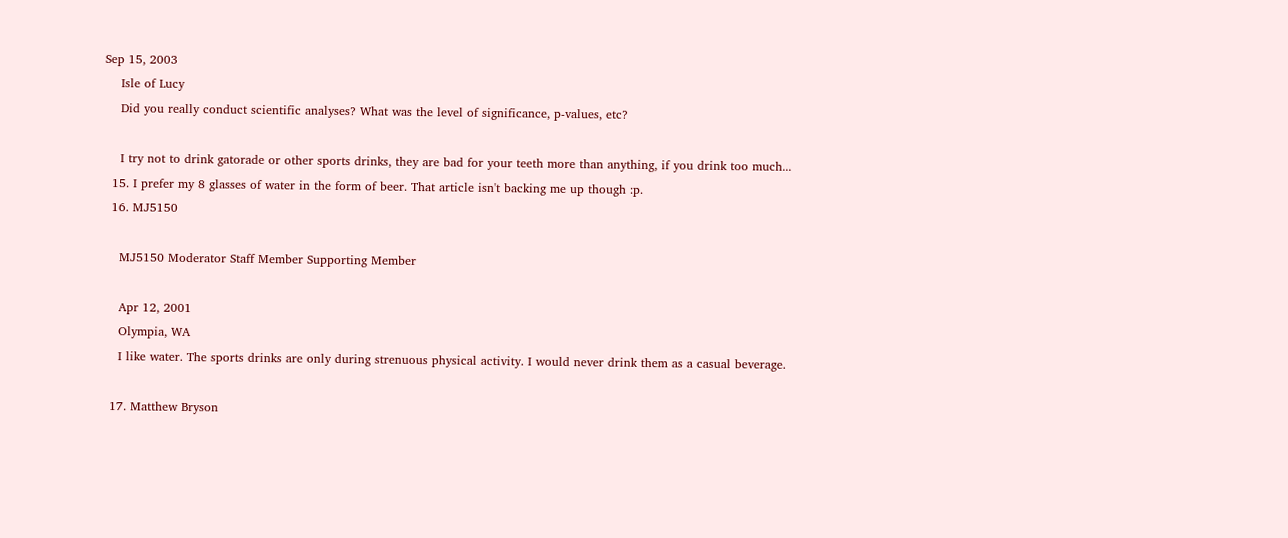Sep 15, 2003
    Isle of Lucy
    Did you really conduct scientific analyses? What was the level of significance, p-values, etc?

    I try not to drink gatorade or other sports drinks, they are bad for your teeth more than anything, if you drink too much...
  15. I prefer my 8 glasses of water in the form of beer. That article isn't backing me up though :p.
  16. MJ5150

    MJ5150 Moderator Staff Member Supporting Member

    Apr 12, 2001
    Olympia, WA
    I like water. The sports drinks are only during strenuous physical activity. I would never drink them as a casual beverage.

  17. Matthew Bryson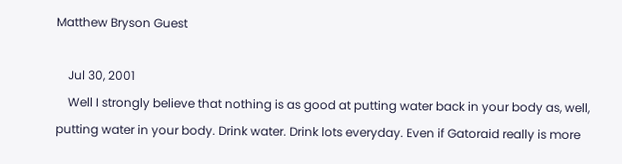Matthew Bryson Guest

    Jul 30, 2001
    Well I strongly believe that nothing is as good at putting water back in your body as, well, putting water in your body. Drink water. Drink lots everyday. Even if Gatoraid really is more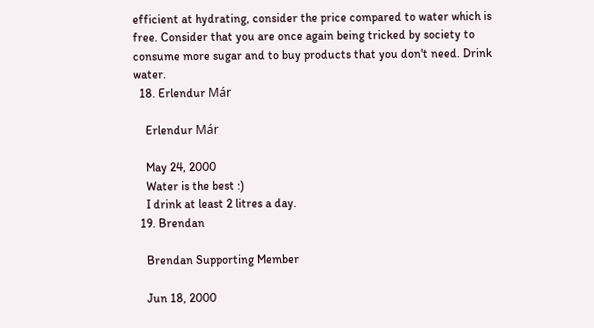efficient at hydrating, consider the price compared to water which is free. Consider that you are once again being tricked by society to consume more sugar and to buy products that you don't need. Drink water.
  18. Erlendur Már

    Erlendur Már

    May 24, 2000
    Water is the best :)
    I drink at least 2 litres a day.
  19. Brendan

    Brendan Supporting Member

    Jun 18, 2000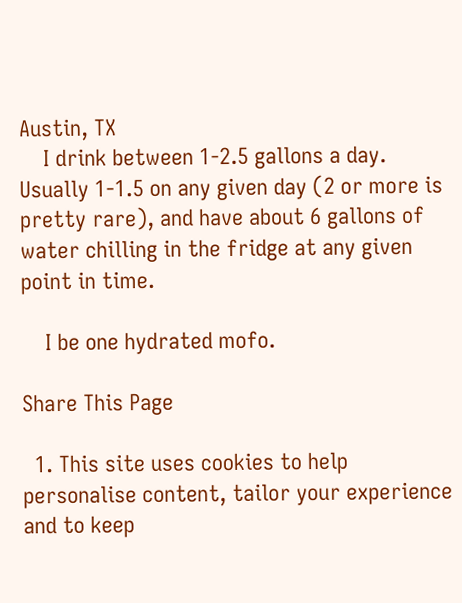Austin, TX
    I drink between 1-2.5 gallons a day. Usually 1-1.5 on any given day (2 or more is pretty rare), and have about 6 gallons of water chilling in the fridge at any given point in time.

    I be one hydrated mofo.

Share This Page

  1. This site uses cookies to help personalise content, tailor your experience and to keep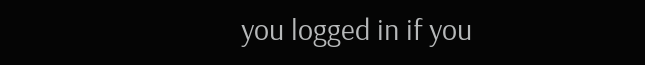you logged in if you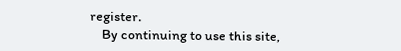register.
    By continuing to use this site,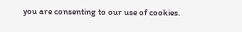you are consenting to our use of cookies.